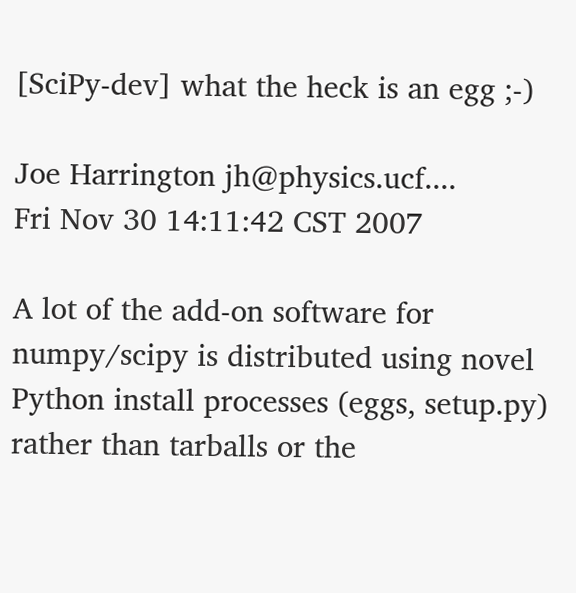[SciPy-dev] what the heck is an egg ;-)

Joe Harrington jh@physics.ucf....
Fri Nov 30 14:11:42 CST 2007

A lot of the add-on software for numpy/scipy is distributed using novel
Python install processes (eggs, setup.py) rather than tarballs or the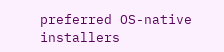preferred OS-native installers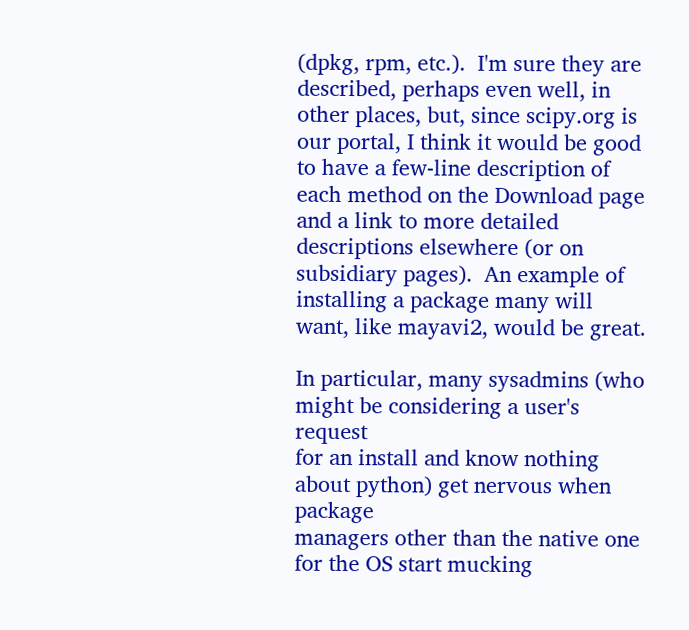(dpkg, rpm, etc.).  I'm sure they are
described, perhaps even well, in other places, but, since scipy.org is
our portal, I think it would be good to have a few-line description of
each method on the Download page and a link to more detailed
descriptions elsewhere (or on subsidiary pages).  An example of
installing a package many will want, like mayavi2, would be great.

In particular, many sysadmins (who might be considering a user's request
for an install and know nothing about python) get nervous when package
managers other than the native one for the OS start mucking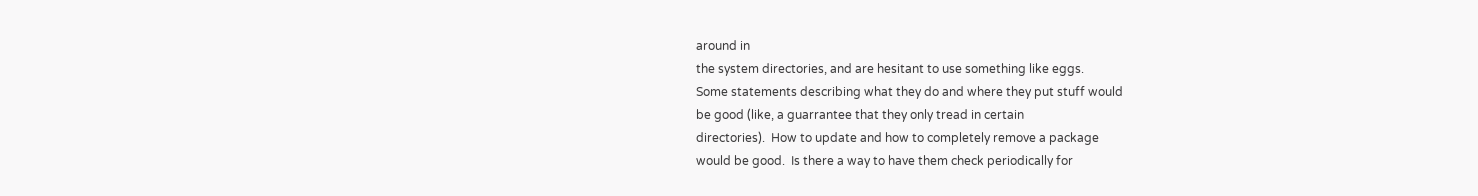around in
the system directories, and are hesitant to use something like eggs.
Some statements describing what they do and where they put stuff would
be good (like, a guarrantee that they only tread in certain
directories).  How to update and how to completely remove a package
would be good.  Is there a way to have them check periodically for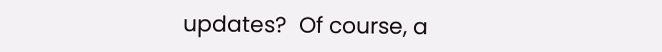updates?  Of course, a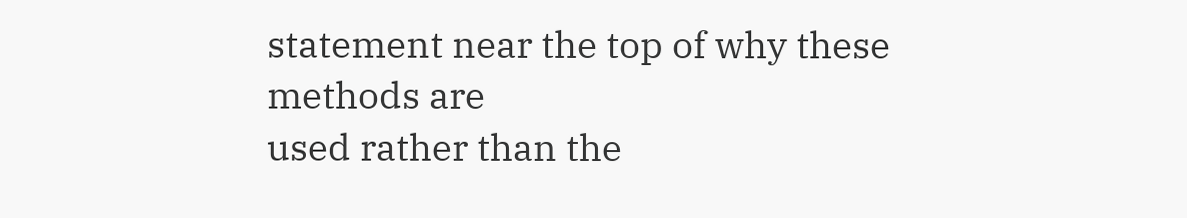statement near the top of why these methods are
used rather than the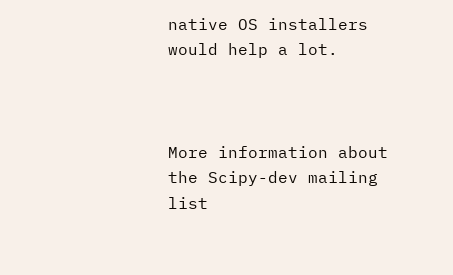native OS installers would help a lot.



More information about the Scipy-dev mailing list